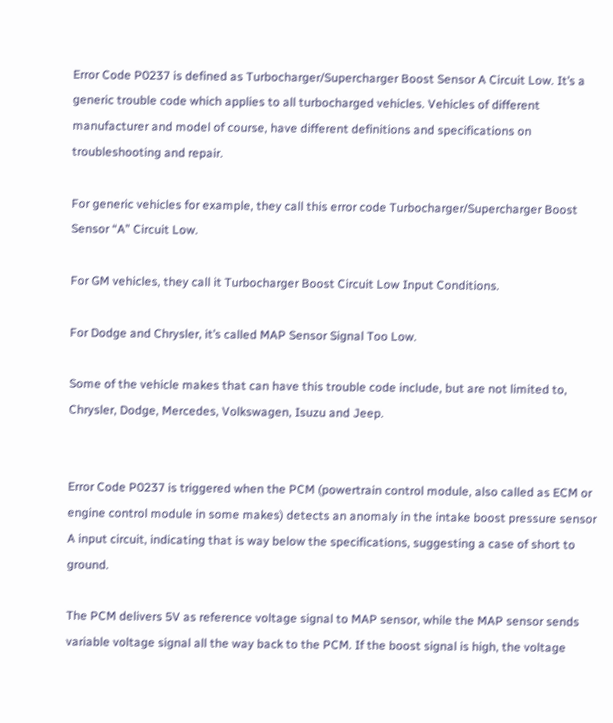Error Code P0237 is defined as Turbocharger/Supercharger Boost Sensor A Circuit Low. It’s a generic trouble code which applies to all turbocharged vehicles. Vehicles of different manufacturer and model of course, have different definitions and specifications on troubleshooting and repair.

For generic vehicles for example, they call this error code Turbocharger/Supercharger Boost Sensor “A” Circuit Low.

For GM vehicles, they call it Turbocharger Boost Circuit Low Input Conditions.

For Dodge and Chrysler, it’s called MAP Sensor Signal Too Low.

Some of the vehicle makes that can have this trouble code include, but are not limited to, Chrysler, Dodge, Mercedes, Volkswagen, Isuzu and Jeep.


Error Code P0237 is triggered when the PCM (powertrain control module, also called as ECM or engine control module in some makes) detects an anomaly in the intake boost pressure sensor A input circuit, indicating that is way below the specifications, suggesting a case of short to ground.

The PCM delivers 5V as reference voltage signal to MAP sensor, while the MAP sensor sends variable voltage signal all the way back to the PCM. If the boost signal is high, the voltage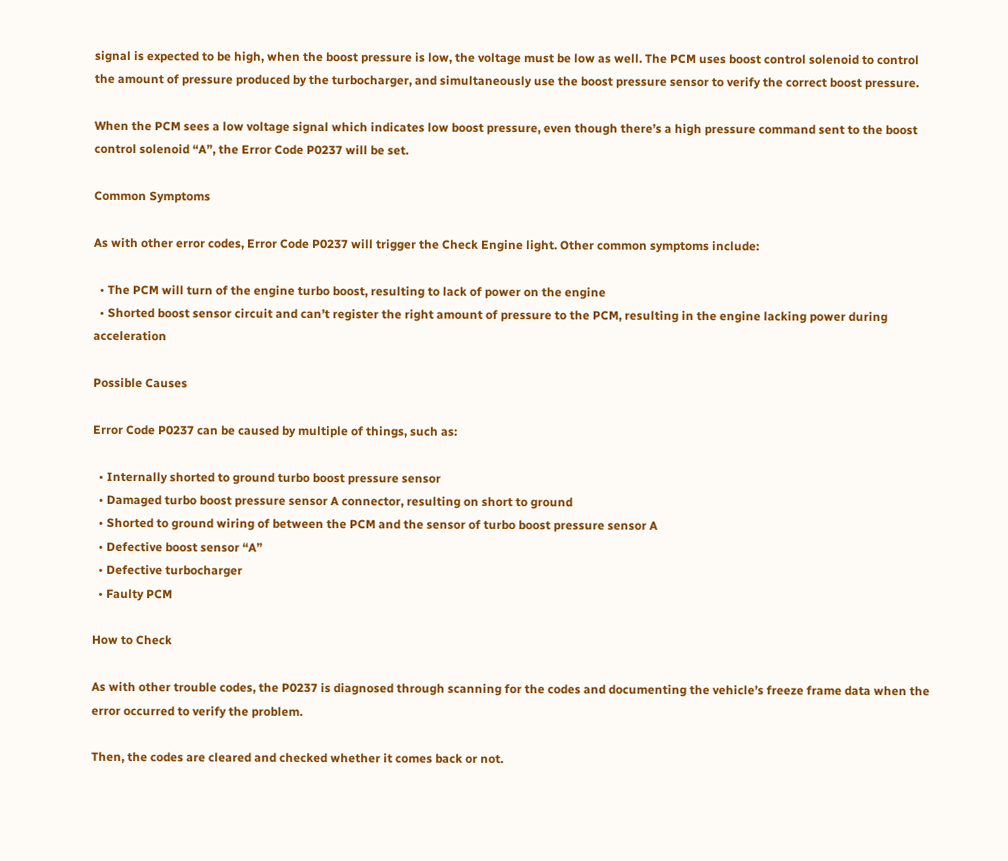signal is expected to be high, when the boost pressure is low, the voltage must be low as well. The PCM uses boost control solenoid to control the amount of pressure produced by the turbocharger, and simultaneously use the boost pressure sensor to verify the correct boost pressure.

When the PCM sees a low voltage signal which indicates low boost pressure, even though there’s a high pressure command sent to the boost control solenoid “A”, the Error Code P0237 will be set.

Common Symptoms

As with other error codes, Error Code P0237 will trigger the Check Engine light. Other common symptoms include:

  • The PCM will turn of the engine turbo boost, resulting to lack of power on the engine
  • Shorted boost sensor circuit and can’t register the right amount of pressure to the PCM, resulting in the engine lacking power during acceleration

Possible Causes

Error Code P0237 can be caused by multiple of things, such as:

  • Internally shorted to ground turbo boost pressure sensor
  • Damaged turbo boost pressure sensor A connector, resulting on short to ground
  • Shorted to ground wiring of between the PCM and the sensor of turbo boost pressure sensor A
  • Defective boost sensor “A”
  • Defective turbocharger
  • Faulty PCM

How to Check

As with other trouble codes, the P0237 is diagnosed through scanning for the codes and documenting the vehicle’s freeze frame data when the error occurred to verify the problem.

Then, the codes are cleared and checked whether it comes back or not.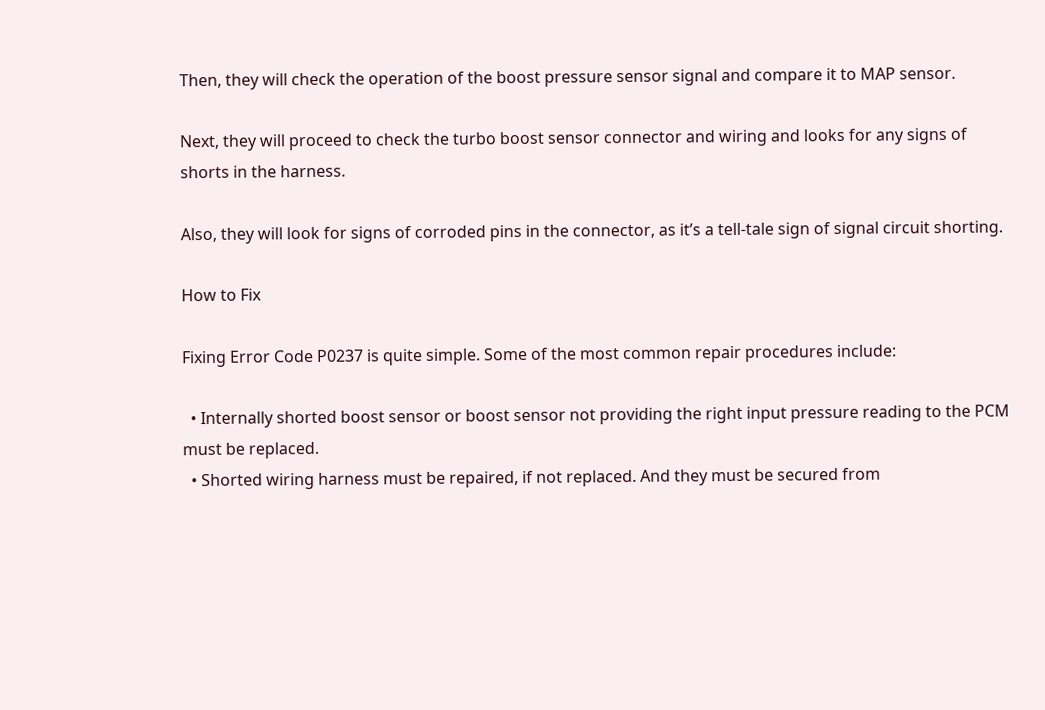Then, they will check the operation of the boost pressure sensor signal and compare it to MAP sensor.

Next, they will proceed to check the turbo boost sensor connector and wiring and looks for any signs of shorts in the harness.

Also, they will look for signs of corroded pins in the connector, as it’s a tell-tale sign of signal circuit shorting.

How to Fix

Fixing Error Code P0237 is quite simple. Some of the most common repair procedures include:

  • Internally shorted boost sensor or boost sensor not providing the right input pressure reading to the PCM must be replaced.
  • Shorted wiring harness must be repaired, if not replaced. And they must be secured from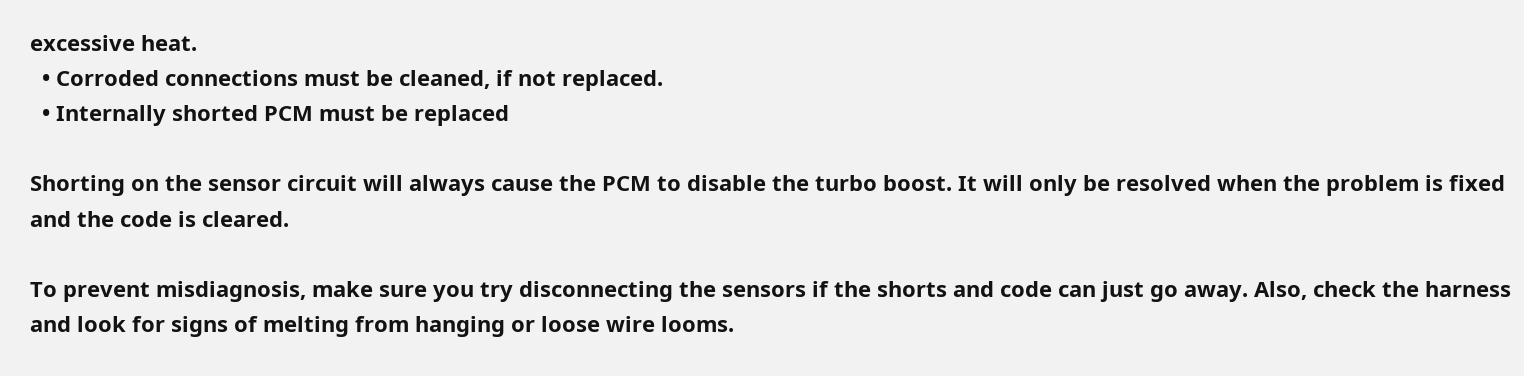excessive heat.
  • Corroded connections must be cleaned, if not replaced.
  • Internally shorted PCM must be replaced

Shorting on the sensor circuit will always cause the PCM to disable the turbo boost. It will only be resolved when the problem is fixed and the code is cleared.

To prevent misdiagnosis, make sure you try disconnecting the sensors if the shorts and code can just go away. Also, check the harness and look for signs of melting from hanging or loose wire looms.